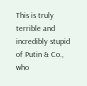This is truly terrible and incredibly stupid of Putin & Co., who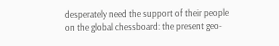desperately need the support of their people on the global chessboard: the present geo-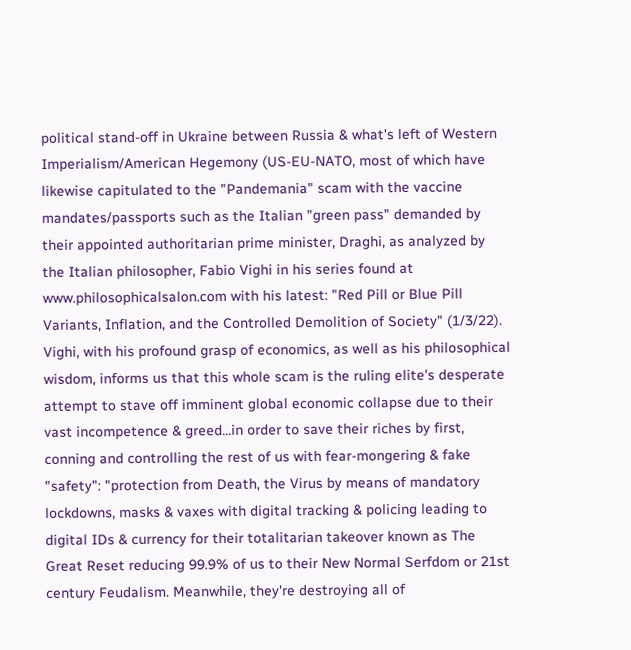political stand-off in Ukraine between Russia & what's left of Western Imperialism/American Hegemony (US-EU-NATO, most of which have likewise capitulated to the "Pandemania" scam with the vaccine mandates/passports such as the Italian "green pass" demanded by their appointed authoritarian prime minister, Draghi, as analyzed by the Italian philosopher, Fabio Vighi in his series found at www.philosophicalsalon.com with his latest: "Red Pill or Blue Pill Variants, Inflation, and the Controlled Demolition of Society" (1/3/22). Vighi, with his profound grasp of economics, as well as his philosophical wisdom, informs us that this whole scam is the ruling elite's desperate attempt to stave off imminent global economic collapse due to their vast incompetence & greed...in order to save their riches by first, conning and controlling the rest of us with fear-mongering & fake "safety": "protection from Death, the Virus by means of mandatory lockdowns, masks & vaxes with digital tracking & policing leading to digital IDs & currency for their totalitarian takeover known as The Great Reset reducing 99.9% of us to their New Normal Serfdom or 21st century Feudalism. Meanwhile, they're destroying all of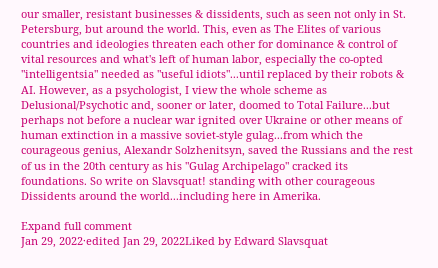our smaller, resistant businesses & dissidents, such as seen not only in St. Petersburg, but around the world. This, even as The Elites of various countries and ideologies threaten each other for dominance & control of vital resources and what's left of human labor, especially the co-opted "intelligentsia" needed as "useful idiots"...until replaced by their robots & AI. However, as a psychologist, I view the whole scheme as Delusional/Psychotic and, sooner or later, doomed to Total Failure...but perhaps not before a nuclear war ignited over Ukraine or other means of human extinction in a massive soviet-style gulag...from which the courageous genius, Alexandr Solzhenitsyn, saved the Russians and the rest of us in the 20th century as his "Gulag Archipelago" cracked its foundations. So write on Slavsquat! standing with other courageous Dissidents around the world...including here in Amerika.

Expand full comment
Jan 29, 2022·edited Jan 29, 2022Liked by Edward Slavsquat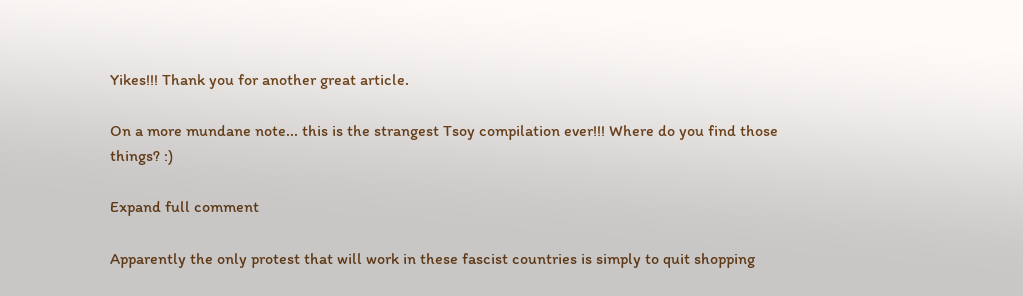Yikes!!! Thank you for another great article.

On a more mundane note... this is the strangest Tsoy compilation ever!!! Where do you find those things? :)

Expand full comment

Apparently the only protest that will work in these fascist countries is simply to quit shopping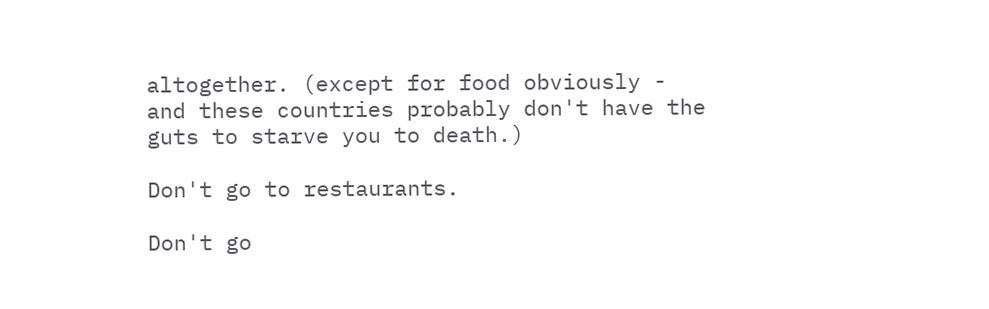altogether. (except for food obviously - and these countries probably don't have the guts to starve you to death.)

Don't go to restaurants.

Don't go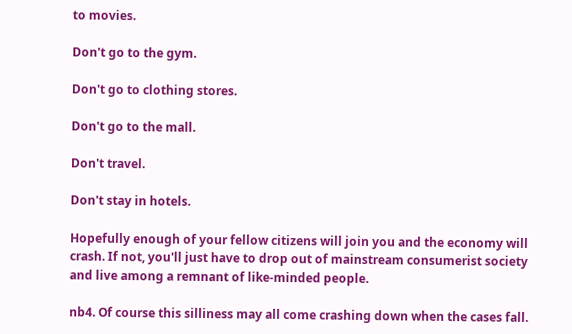to movies.

Don't go to the gym.

Don't go to clothing stores.

Don't go to the mall.

Don't travel.

Don't stay in hotels.

Hopefully enough of your fellow citizens will join you and the economy will crash. If not, you'll just have to drop out of mainstream consumerist society and live among a remnant of like-minded people.

nb4. Of course this silliness may all come crashing down when the cases fall.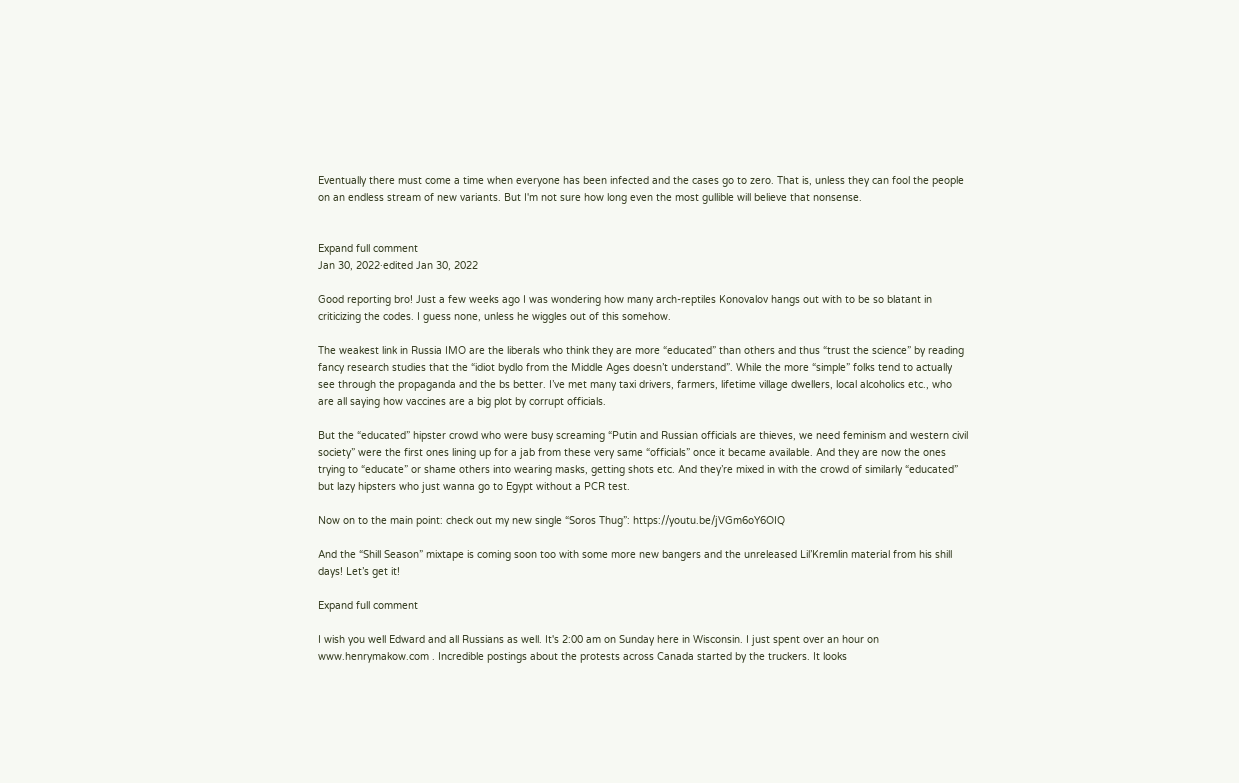Eventually there must come a time when everyone has been infected and the cases go to zero. That is, unless they can fool the people on an endless stream of new variants. But I'm not sure how long even the most gullible will believe that nonsense.


Expand full comment
Jan 30, 2022·edited Jan 30, 2022

Good reporting bro! Just a few weeks ago I was wondering how many arch-reptiles Konovalov hangs out with to be so blatant in criticizing the codes. I guess none, unless he wiggles out of this somehow.

The weakest link in Russia IMO are the liberals who think they are more “educated” than others and thus “trust the science” by reading fancy research studies that the “idiot bydlo from the Middle Ages doesn’t understand”. While the more “simple” folks tend to actually see through the propaganda and the bs better. I’ve met many taxi drivers, farmers, lifetime village dwellers, local alcoholics etc., who are all saying how vaccines are a big plot by corrupt officials.

But the “educated” hipster crowd who were busy screaming “Putin and Russian officials are thieves, we need feminism and western civil society” were the first ones lining up for a jab from these very same “officials” once it became available. And they are now the ones trying to “educate” or shame others into wearing masks, getting shots etc. And they’re mixed in with the crowd of similarly “educated” but lazy hipsters who just wanna go to Egypt without a PCR test.

Now on to the main point: check out my new single “Soros Thug”: https://youtu.be/jVGm6oY6OIQ

And the “Shill Season” mixtape is coming soon too with some more new bangers and the unreleased Lil’Kremlin material from his shill days! Let’s get it!

Expand full comment

I wish you well Edward and all Russians as well. It's 2:00 am on Sunday here in Wisconsin. I just spent over an hour on www.henrymakow.com . Incredible postings about the protests across Canada started by the truckers. It looks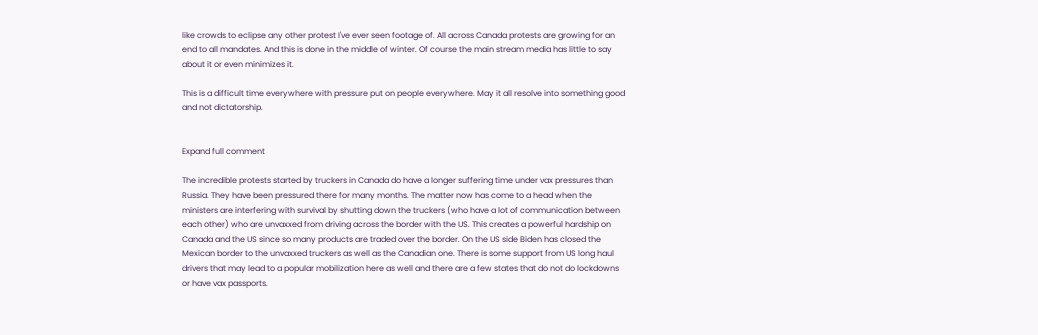like crowds to eclipse any other protest I've ever seen footage of. All across Canada protests are growing for an end to all mandates. And this is done in the middle of winter. Of course the main stream media has little to say about it or even minimizes it.

This is a difficult time everywhere with pressure put on people everywhere. May it all resolve into something good and not dictatorship.


Expand full comment

The incredible protests started by truckers in Canada do have a longer suffering time under vax pressures than Russia. They have been pressured there for many months. The matter now has come to a head when the ministers are interfering with survival by shutting down the truckers (who have a lot of communication between each other) who are unvaxxed from driving across the border with the US. This creates a powerful hardship on Canada and the US since so many products are traded over the border. On the US side Biden has closed the Mexican border to the unvaxxed truckers as well as the Canadian one. There is some support from US long haul drivers that may lead to a popular mobilization here as well and there are a few states that do not do lockdowns or have vax passports.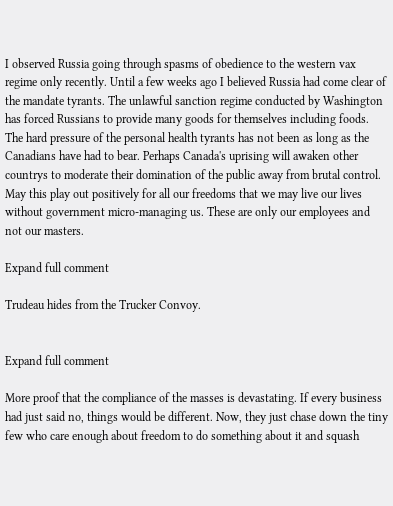I observed Russia going through spasms of obedience to the western vax regime only recently. Until a few weeks ago I believed Russia had come clear of the mandate tyrants. The unlawful sanction regime conducted by Washington has forced Russians to provide many goods for themselves including foods. The hard pressure of the personal health tyrants has not been as long as the Canadians have had to bear. Perhaps Canada's uprising will awaken other countrys to moderate their domination of the public away from brutal control. May this play out positively for all our freedoms that we may live our lives without government micro-managing us. These are only our employees and not our masters.

Expand full comment

Trudeau hides from the Trucker Convoy.


Expand full comment

More proof that the compliance of the masses is devastating. If every business had just said no, things would be different. Now, they just chase down the tiny few who care enough about freedom to do something about it and squash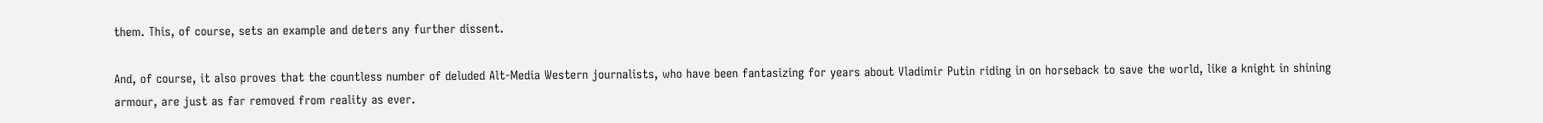them. This, of course, sets an example and deters any further dissent.

And, of course, it also proves that the countless number of deluded Alt-Media Western journalists, who have been fantasizing for years about Vladimir Putin riding in on horseback to save the world, like a knight in shining armour, are just as far removed from reality as ever.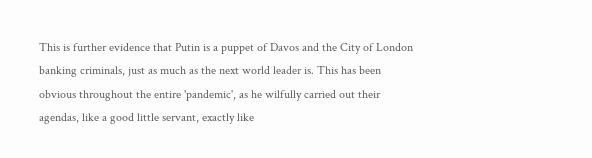This is further evidence that Putin is a puppet of Davos and the City of London banking criminals, just as much as the next world leader is. This has been obvious throughout the entire 'pandemic', as he wilfully carried out their agendas, like a good little servant, exactly like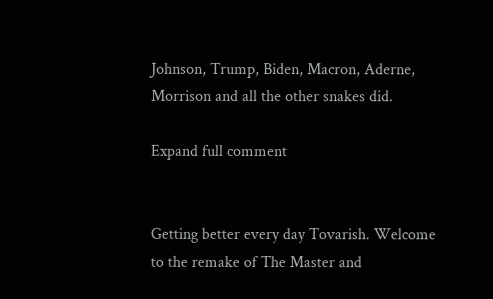Johnson, Trump, Biden, Macron, Aderne, Morrison and all the other snakes did.

Expand full comment


Getting better every day Tovarish. Welcome to the remake of The Master and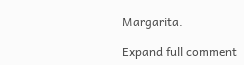Margarita.

Expand full comment